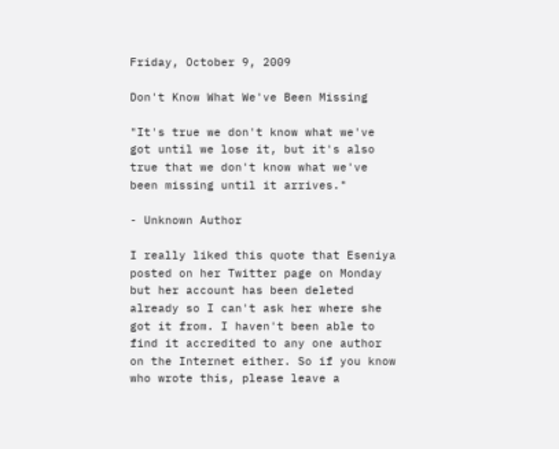Friday, October 9, 2009

Don't Know What We've Been Missing

"It's true we don't know what we've got until we lose it, but it's also true that we don't know what we've been missing until it arrives."

- Unknown Author

I really liked this quote that Eseniya posted on her Twitter page on Monday but her account has been deleted already so I can't ask her where she got it from. I haven't been able to find it accredited to any one author on the Internet either. So if you know who wrote this, please leave a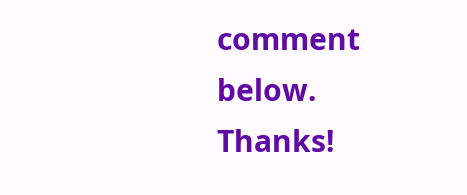comment below. Thanks!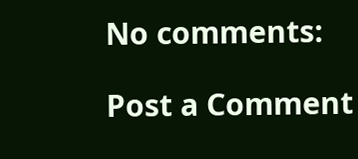No comments:

Post a Comment